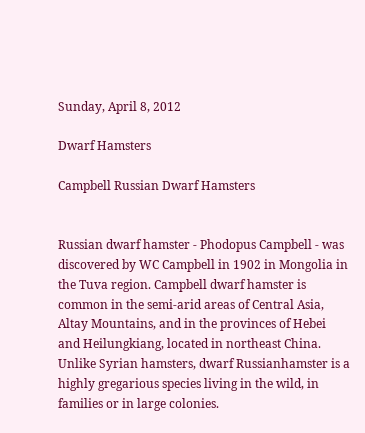Sunday, April 8, 2012

Dwarf Hamsters

Campbell Russian Dwarf Hamsters


Russian dwarf hamster - Phodopus Campbell - was discovered by WC Campbell in 1902 in Mongolia in the Tuva region. Campbell dwarf hamster is common in the semi-arid areas of Central Asia, Altay Mountains, and in the provinces of Hebei and Heilungkiang, located in northeast China. Unlike Syrian hamsters, dwarf Russianhamster is a highly gregarious species living in the wild, in families or in large colonies.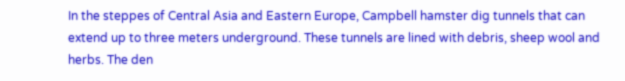In the steppes of Central Asia and Eastern Europe, Campbell hamster dig tunnels that can extend up to three meters underground. These tunnels are lined with debris, sheep wool and herbs. The den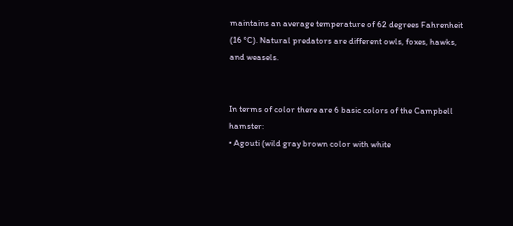maintains an average temperature of 62 degrees Fahrenheit (16 °C). Natural predators are different owls, foxes, hawks, and weasels.


In terms of color there are 6 basic colors of the Campbell hamster:
• Agouti (wild gray brown color with white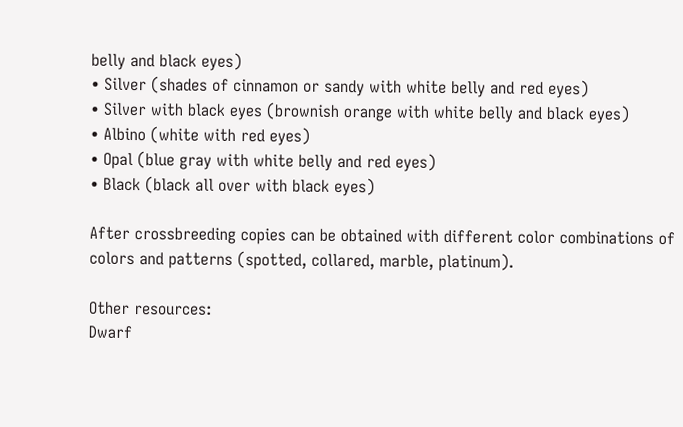belly and black eyes)
• Silver (shades of cinnamon or sandy with white belly and red eyes)
• Silver with black eyes (brownish orange with white belly and black eyes)
• Albino (white with red eyes)
• Opal (blue gray with white belly and red eyes)
• Black (black all over with black eyes)

After crossbreeding copies can be obtained with different color combinations of colors and patterns (spotted, collared, marble, platinum).

Other resources:
Dwarf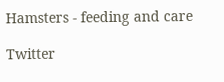Hamsters - feeding and care

Twitter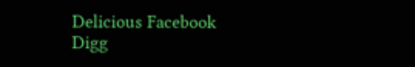Delicious Facebook Digg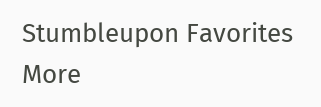Stumbleupon Favorites More